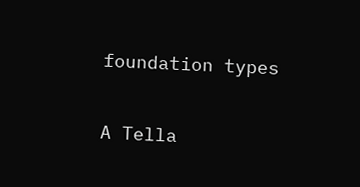foundation types

A Tella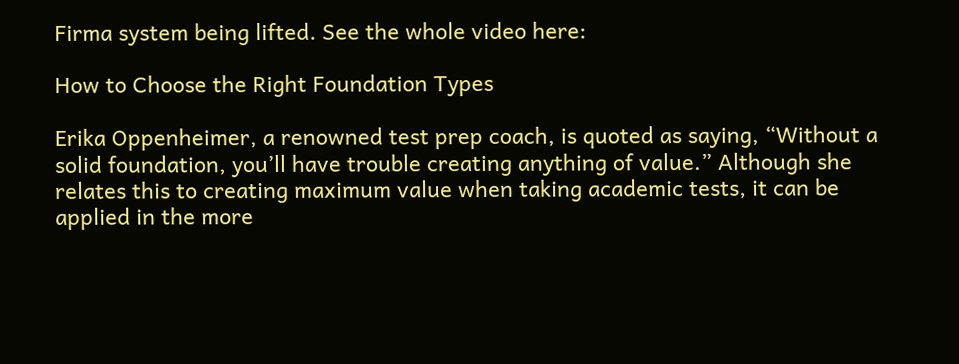Firma system being lifted. See the whole video here:

How to Choose the Right Foundation Types

Erika Oppenheimer, a renowned test prep coach, is quoted as saying, “Without a solid foundation, you’ll have trouble creating anything of value.” Although she relates this to creating maximum value when taking academic tests, it can be applied in the more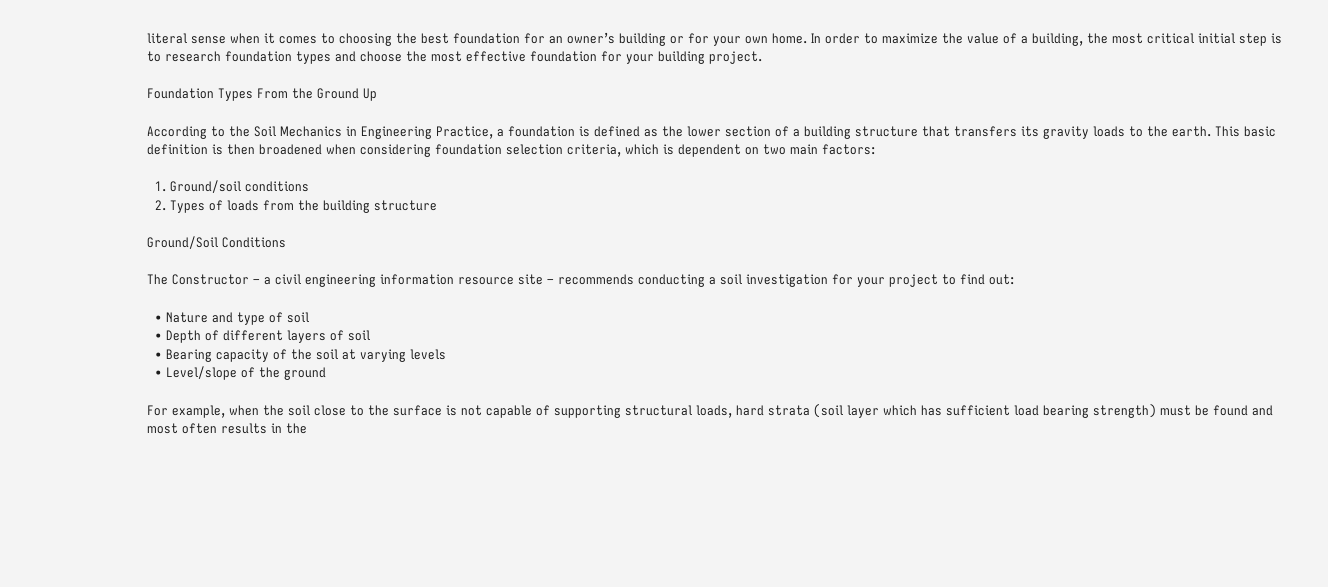literal sense when it comes to choosing the best foundation for an owner’s building or for your own home. In order to maximize the value of a building, the most critical initial step is to research foundation types and choose the most effective foundation for your building project.

Foundation Types From the Ground Up

According to the Soil Mechanics in Engineering Practice, a foundation is defined as the lower section of a building structure that transfers its gravity loads to the earth. This basic definition is then broadened when considering foundation selection criteria, which is dependent on two main factors:

  1. Ground/soil conditions
  2. Types of loads from the building structure

Ground/Soil Conditions

The Constructor – a civil engineering information resource site – recommends conducting a soil investigation for your project to find out:

  • Nature and type of soil
  • Depth of different layers of soil
  • Bearing capacity of the soil at varying levels
  • Level/slope of the ground

For example, when the soil close to the surface is not capable of supporting structural loads, hard strata (soil layer which has sufficient load bearing strength) must be found and most often results in the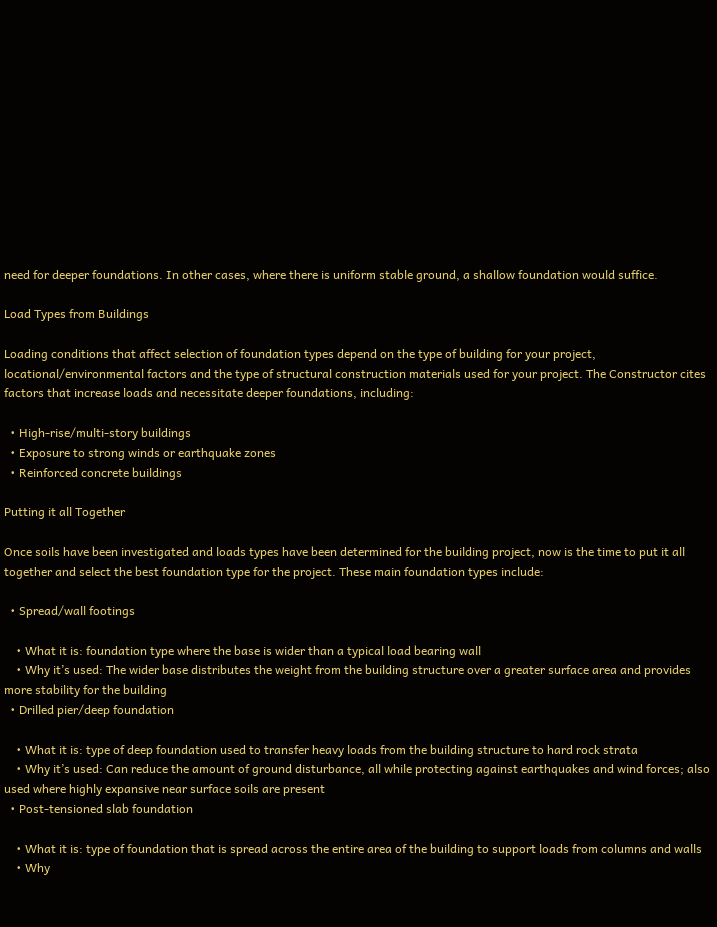need for deeper foundations. In other cases, where there is uniform stable ground, a shallow foundation would suffice.

Load Types from Buildings

Loading conditions that affect selection of foundation types depend on the type of building for your project, locational/environmental factors and the type of structural construction materials used for your project. The Constructor cites factors that increase loads and necessitate deeper foundations, including:

  • High-rise/multi-story buildings
  • Exposure to strong winds or earthquake zones
  • Reinforced concrete buildings

Putting it all Together

Once soils have been investigated and loads types have been determined for the building project, now is the time to put it all together and select the best foundation type for the project. These main foundation types include:

  • Spread/wall footings

    • What it is: foundation type where the base is wider than a typical load bearing wall
    • Why it’s used: The wider base distributes the weight from the building structure over a greater surface area and provides more stability for the building
  • Drilled pier/deep foundation

    • What it is: type of deep foundation used to transfer heavy loads from the building structure to hard rock strata
    • Why it’s used: Can reduce the amount of ground disturbance, all while protecting against earthquakes and wind forces; also used where highly expansive near surface soils are present
  • Post-tensioned slab foundation

    • What it is: type of foundation that is spread across the entire area of the building to support loads from columns and walls
    • Why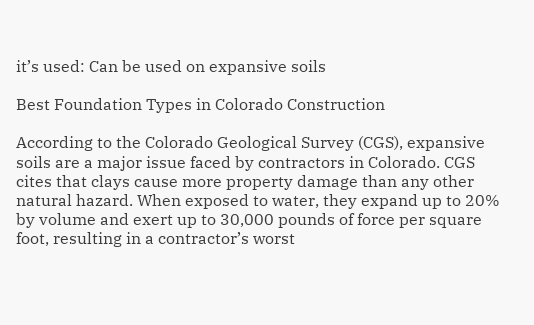it’s used: Can be used on expansive soils

Best Foundation Types in Colorado Construction

According to the Colorado Geological Survey (CGS), expansive soils are a major issue faced by contractors in Colorado. CGS cites that clays cause more property damage than any other natural hazard. When exposed to water, they expand up to 20% by volume and exert up to 30,000 pounds of force per square foot, resulting in a contractor’s worst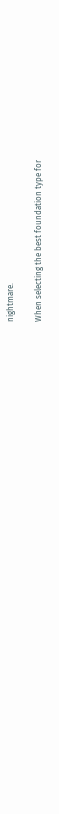nightmare.

When selecting the best foundation type for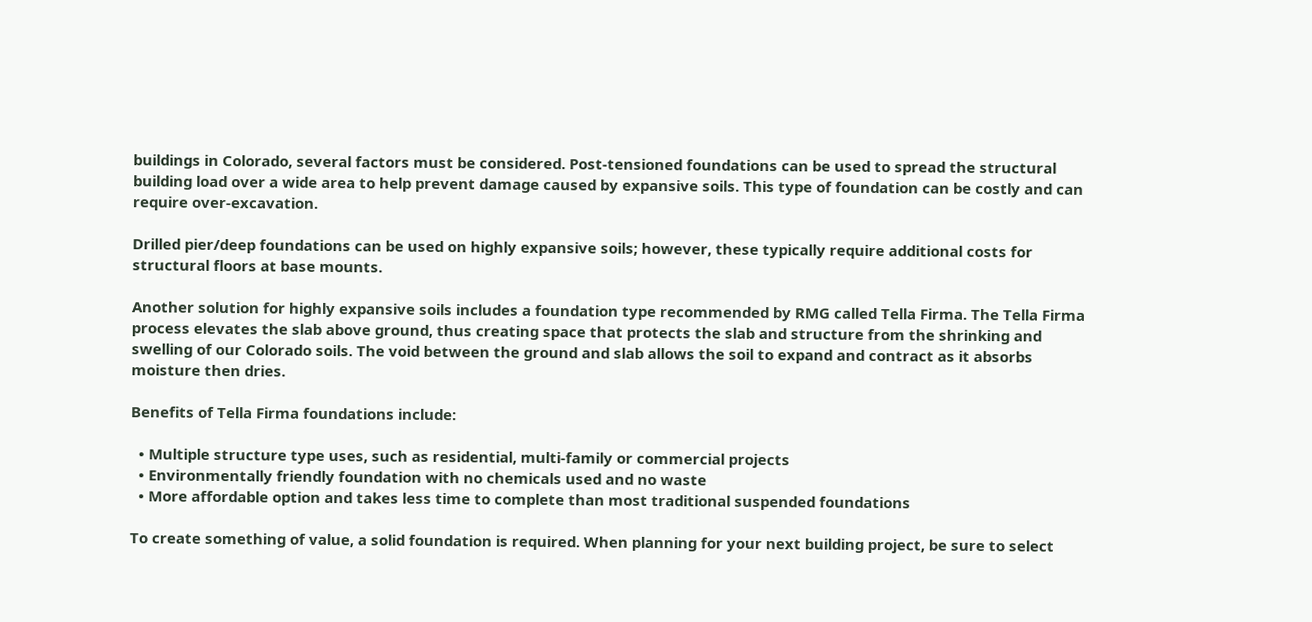buildings in Colorado, several factors must be considered. Post-tensioned foundations can be used to spread the structural building load over a wide area to help prevent damage caused by expansive soils. This type of foundation can be costly and can require over-excavation.

Drilled pier/deep foundations can be used on highly expansive soils; however, these typically require additional costs for structural floors at base mounts.

Another solution for highly expansive soils includes a foundation type recommended by RMG called Tella Firma. The Tella Firma process elevates the slab above ground, thus creating space that protects the slab and structure from the shrinking and swelling of our Colorado soils. The void between the ground and slab allows the soil to expand and contract as it absorbs moisture then dries.

Benefits of Tella Firma foundations include:

  • Multiple structure type uses, such as residential, multi-family or commercial projects
  • Environmentally friendly foundation with no chemicals used and no waste
  • More affordable option and takes less time to complete than most traditional suspended foundations

To create something of value, a solid foundation is required. When planning for your next building project, be sure to select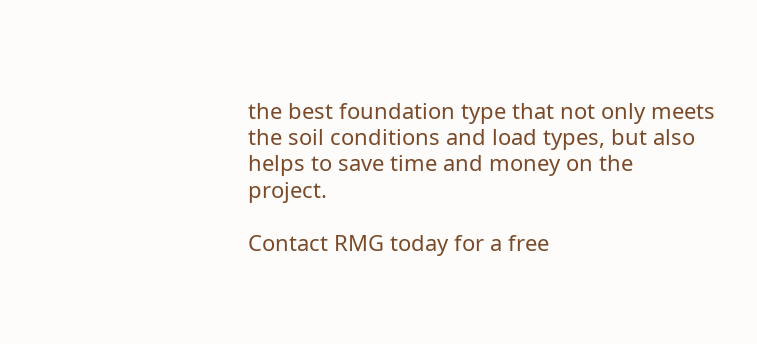the best foundation type that not only meets the soil conditions and load types, but also helps to save time and money on the project.

Contact RMG today for a free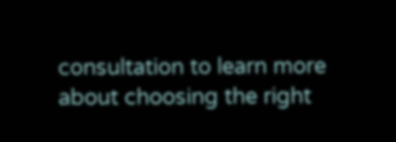consultation to learn more about choosing the right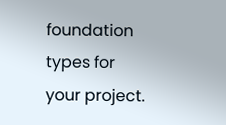foundation types for your project.